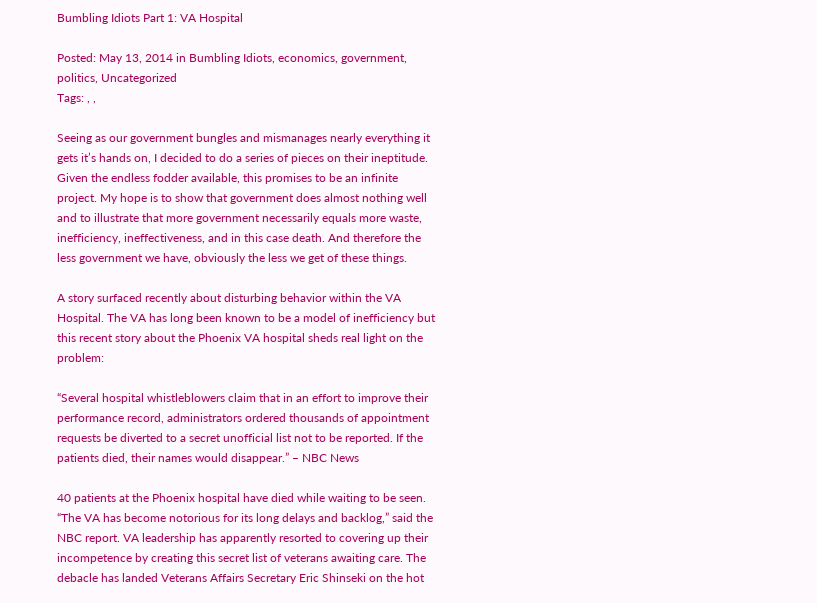Bumbling Idiots Part 1: VA Hospital

Posted: May 13, 2014 in Bumbling Idiots, economics, government, politics, Uncategorized
Tags: , ,

Seeing as our government bungles and mismanages nearly everything it gets it’s hands on, I decided to do a series of pieces on their ineptitude. Given the endless fodder available, this promises to be an infinite project. My hope is to show that government does almost nothing well and to illustrate that more government necessarily equals more waste, inefficiency, ineffectiveness, and in this case death. And therefore the less government we have, obviously the less we get of these things.

A story surfaced recently about disturbing behavior within the VA Hospital. The VA has long been known to be a model of inefficiency but this recent story about the Phoenix VA hospital sheds real light on the problem:

“Several hospital whistleblowers claim that in an effort to improve their performance record, administrators ordered thousands of appointment requests be diverted to a secret unofficial list not to be reported. If the patients died, their names would disappear.” – NBC News

40 patients at the Phoenix hospital have died while waiting to be seen. “The VA has become notorious for its long delays and backlog,” said the NBC report. VA leadership has apparently resorted to covering up their incompetence by creating this secret list of veterans awaiting care. The debacle has landed Veterans Affairs Secretary Eric Shinseki on the hot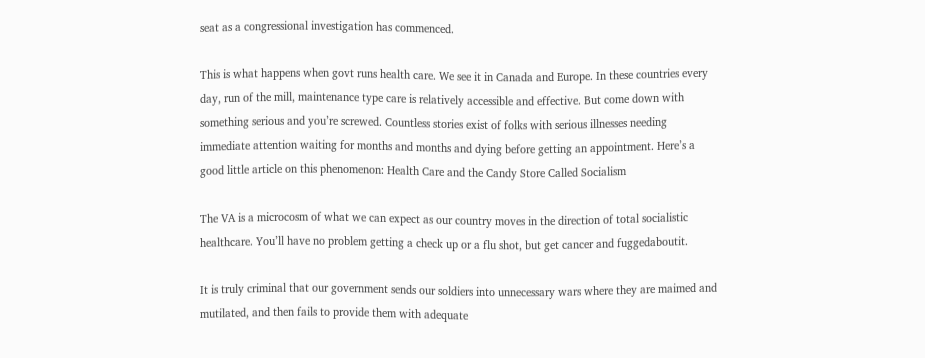seat as a congressional investigation has commenced.

This is what happens when govt runs health care. We see it in Canada and Europe. In these countries every day, run of the mill, maintenance type care is relatively accessible and effective. But come down with something serious and you’re screwed. Countless stories exist of folks with serious illnesses needing immediate attention waiting for months and months and dying before getting an appointment. Here’s a good little article on this phenomenon: Health Care and the Candy Store Called Socialism

The VA is a microcosm of what we can expect as our country moves in the direction of total socialistic healthcare. You’ll have no problem getting a check up or a flu shot, but get cancer and fuggedaboutit.

It is truly criminal that our government sends our soldiers into unnecessary wars where they are maimed and mutilated, and then fails to provide them with adequate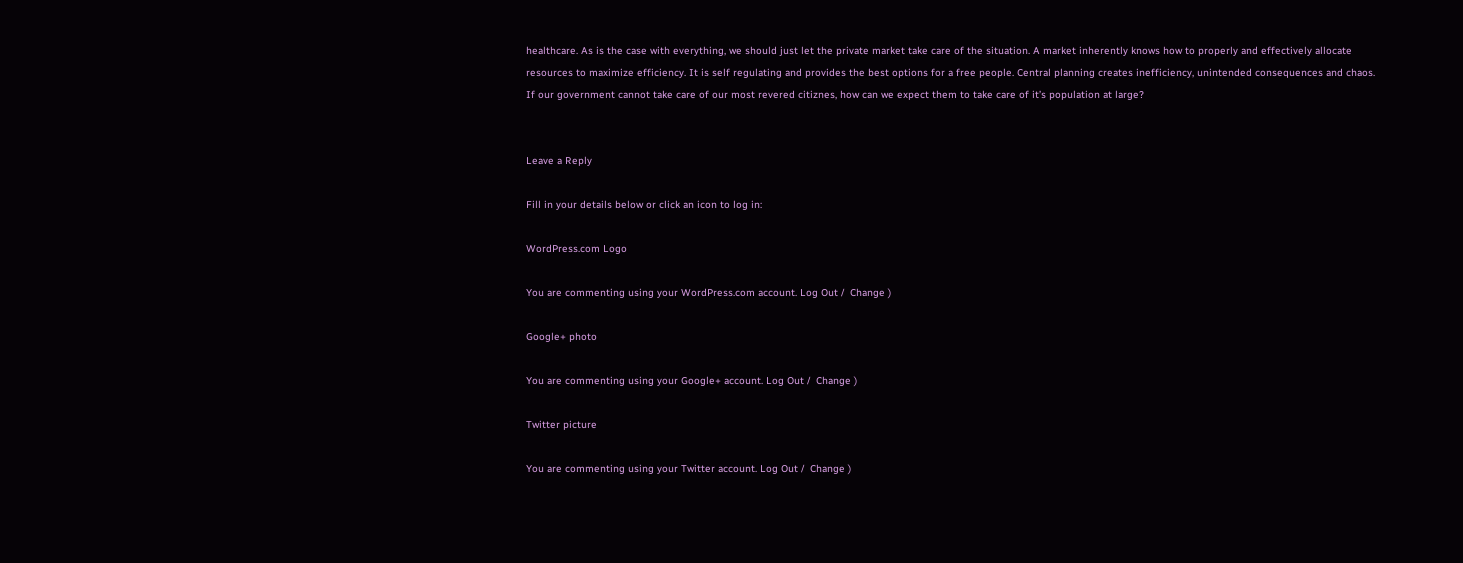healthcare. As is the case with everything, we should just let the private market take care of the situation. A market inherently knows how to properly and effectively allocate resources to maximize efficiency. It is self regulating and provides the best options for a free people. Central planning creates inefficiency, unintended consequences and chaos. If our government cannot take care of our most revered citiznes, how can we expect them to take care of it’s population at large?


Leave a Reply

Fill in your details below or click an icon to log in:

WordPress.com Logo

You are commenting using your WordPress.com account. Log Out /  Change )

Google+ photo

You are commenting using your Google+ account. Log Out /  Change )

Twitter picture

You are commenting using your Twitter account. Log Out /  Change )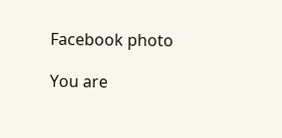Facebook photo

You are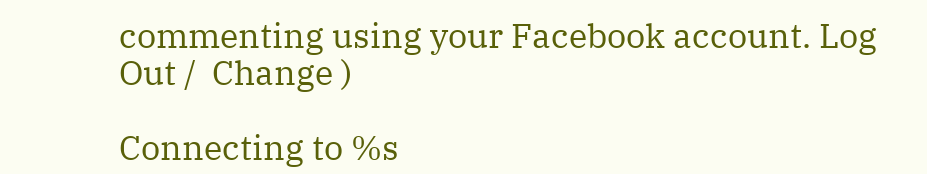commenting using your Facebook account. Log Out /  Change )

Connecting to %s